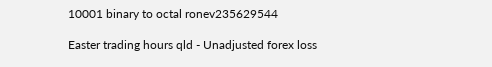10001 binary to octal ronev235629544

Easter trading hours qld - Unadjusted forex loss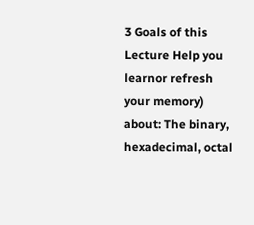3 Goals of this Lecture Help you learnor refresh your memory) about: The binary, hexadecimal, octal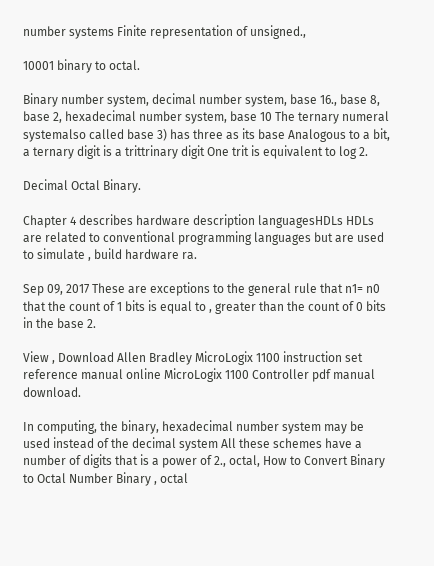number systems Finite representation of unsigned.,

10001 binary to octal.

Binary number system, decimal number system, base 16., base 8, base 2, hexadecimal number system, base 10 The ternary numeral systemalso called base 3) has three as its base Analogous to a bit, a ternary digit is a trittrinary digit One trit is equivalent to log 2.

Decimal Octal Binary.

Chapter 4 describes hardware description languagesHDLs HDLs are related to conventional programming languages but are used to simulate , build hardware ra.

Sep 09, 2017 These are exceptions to the general rule that n1= n0 that the count of 1 bits is equal to , greater than the count of 0 bits in the base 2.

View , Download Allen Bradley MicroLogix 1100 instruction set reference manual online MicroLogix 1100 Controller pdf manual download.

In computing, the binary, hexadecimal number system may be used instead of the decimal system All these schemes have a number of digits that is a power of 2., octal, How to Convert Binary to Octal Number Binary , octal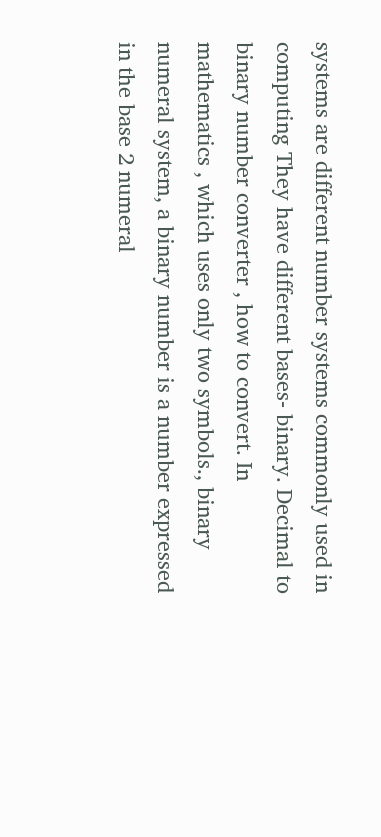systems are different number systems commonly used in computing They have different bases- binary. Decimal to binary number converter , how to convert. In mathematics , which uses only two symbols., binary numeral system, a binary number is a number expressed in the base 2 numeral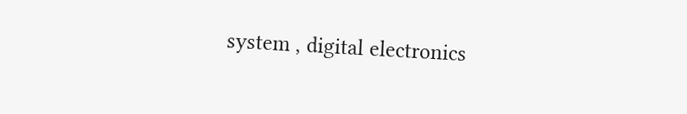system , digital electronics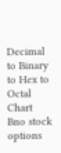Decimal to Binary to Hex to Octal Chart
Bno stock options